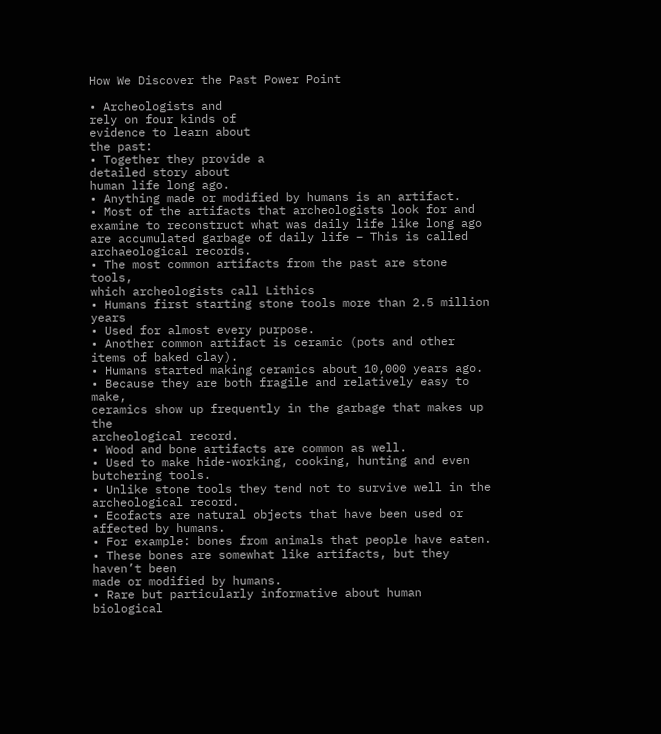How We Discover the Past Power Point

• Archeologists and
rely on four kinds of
evidence to learn about
the past:
• Together they provide a
detailed story about
human life long ago.
• Anything made or modified by humans is an artifact.
• Most of the artifacts that archeologists look for and
examine to reconstruct what was daily life like long ago
are accumulated garbage of daily life – This is called
archaeological records.
• The most common artifacts from the past are stone tools,
which archeologists call Lithics
• Humans first starting stone tools more than 2.5 million years
• Used for almost every purpose.
• Another common artifact is ceramic (pots and other
items of baked clay).
• Humans started making ceramics about 10,000 years ago.
• Because they are both fragile and relatively easy to make,
ceramics show up frequently in the garbage that makes up the
archeological record.
• Wood and bone artifacts are common as well.
• Used to make hide-working, cooking, hunting and even
butchering tools.
• Unlike stone tools they tend not to survive well in the
archeological record.
• Ecofacts are natural objects that have been used or
affected by humans.
• For example: bones from animals that people have eaten.
• These bones are somewhat like artifacts, but they haven’t been
made or modified by humans.
• Rare but particularly informative about human biological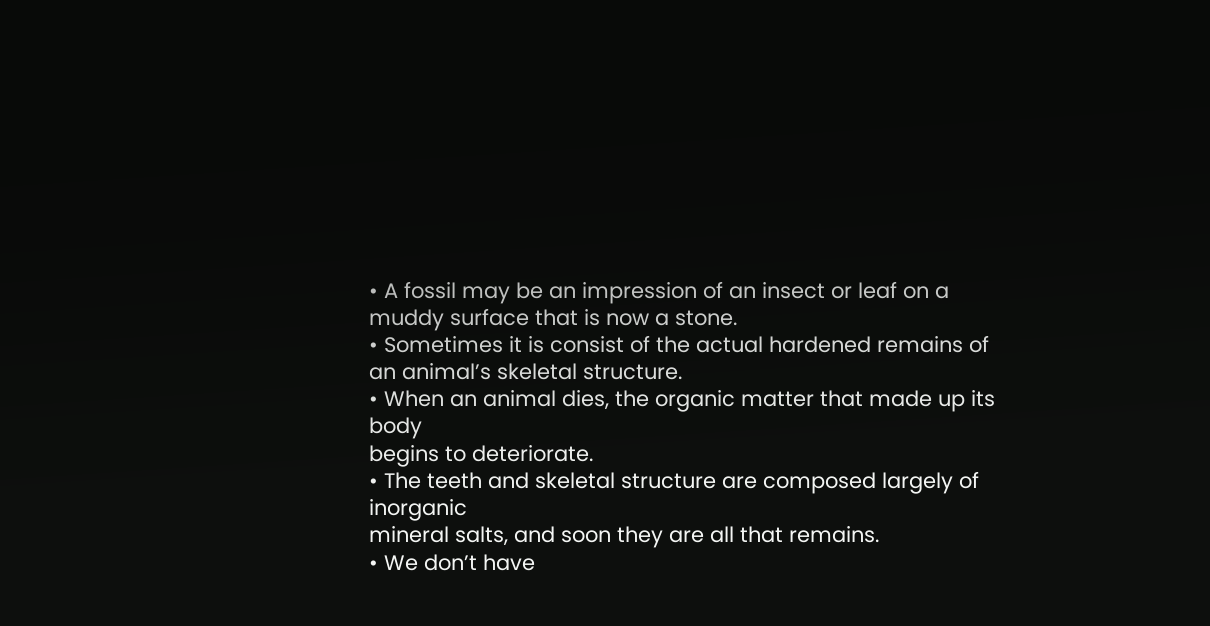• A fossil may be an impression of an insect or leaf on a
muddy surface that is now a stone.
• Sometimes it is consist of the actual hardened remains of
an animal’s skeletal structure.
• When an animal dies, the organic matter that made up its body
begins to deteriorate.
• The teeth and skeletal structure are composed largely of inorganic
mineral salts, and soon they are all that remains.
• We don’t have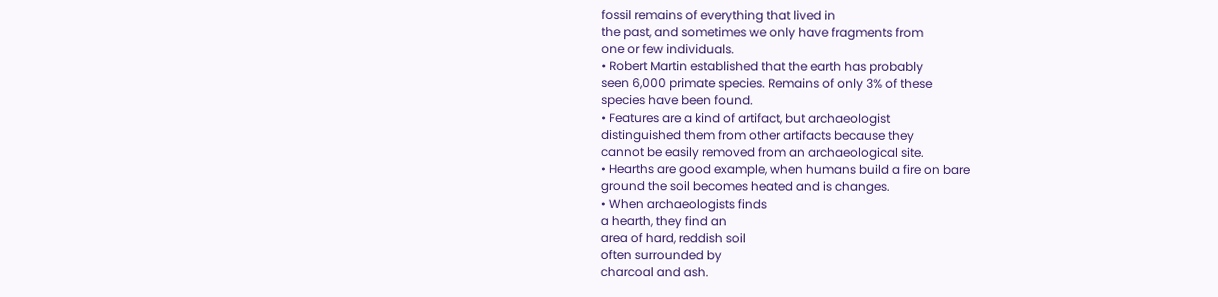fossil remains of everything that lived in
the past, and sometimes we only have fragments from
one or few individuals.
• Robert Martin established that the earth has probably
seen 6,000 primate species. Remains of only 3% of these
species have been found.
• Features are a kind of artifact, but archaeologist
distinguished them from other artifacts because they
cannot be easily removed from an archaeological site.
• Hearths are good example, when humans build a fire on bare
ground the soil becomes heated and is changes.
• When archaeologists finds
a hearth, they find an
area of hard, reddish soil
often surrounded by
charcoal and ash.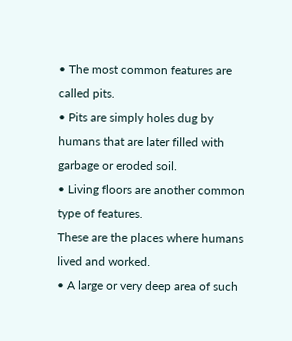• The most common features are called pits.
• Pits are simply holes dug by humans that are later filled with
garbage or eroded soil.
• Living floors are another common type of features.
These are the places where humans lived and worked.
• A large or very deep area of such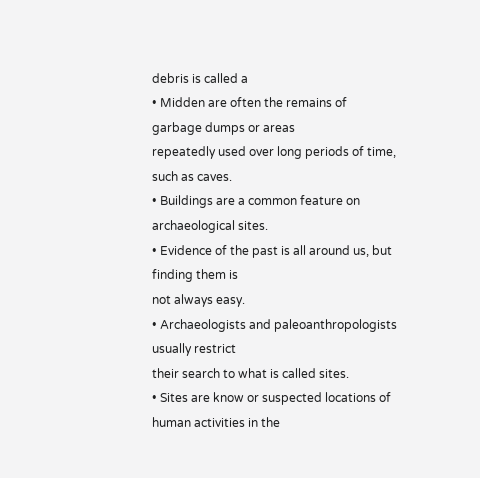debris is called a
• Midden are often the remains of garbage dumps or areas
repeatedly used over long periods of time, such as caves.
• Buildings are a common feature on archaeological sites.
• Evidence of the past is all around us, but finding them is
not always easy.
• Archaeologists and paleoanthropologists usually restrict
their search to what is called sites.
• Sites are know or suspected locations of human activities in the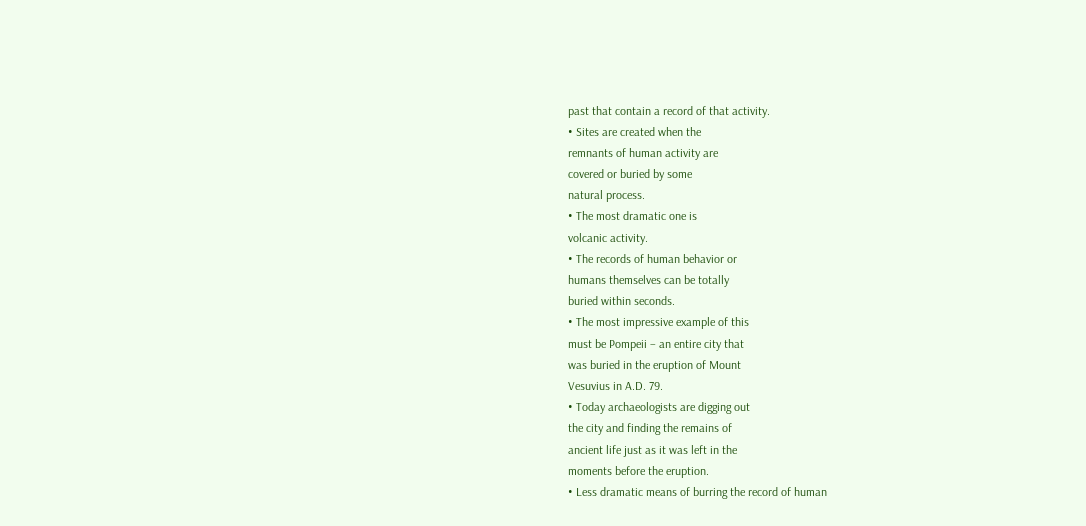past that contain a record of that activity.
• Sites are created when the
remnants of human activity are
covered or buried by some
natural process.
• The most dramatic one is
volcanic activity.
• The records of human behavior or
humans themselves can be totally
buried within seconds.
• The most impressive example of this
must be Pompeii – an entire city that
was buried in the eruption of Mount
Vesuvius in A.D. 79.
• Today archaeologists are digging out
the city and finding the remains of
ancient life just as it was left in the
moments before the eruption.
• Less dramatic means of burring the record of human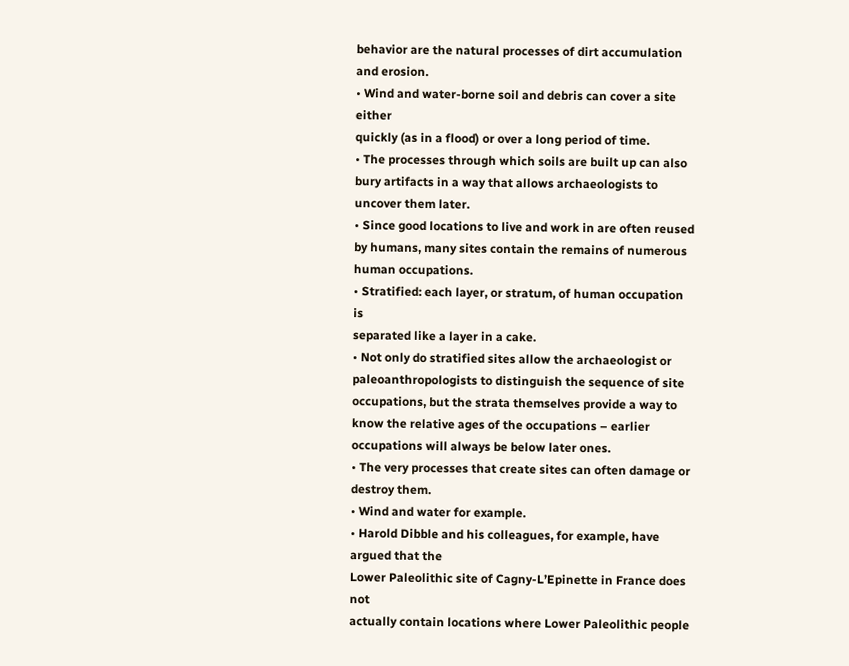behavior are the natural processes of dirt accumulation
and erosion.
• Wind and water-borne soil and debris can cover a site either
quickly (as in a flood) or over a long period of time.
• The processes through which soils are built up can also
bury artifacts in a way that allows archaeologists to
uncover them later.
• Since good locations to live and work in are often reused
by humans, many sites contain the remains of numerous
human occupations.
• Stratified: each layer, or stratum, of human occupation is
separated like a layer in a cake.
• Not only do stratified sites allow the archaeologist or
paleoanthropologists to distinguish the sequence of site
occupations, but the strata themselves provide a way to
know the relative ages of the occupations – earlier
occupations will always be below later ones.
• The very processes that create sites can often damage or
destroy them.
• Wind and water for example.
• Harold Dibble and his colleagues, for example, have argued that the
Lower Paleolithic site of Cagny-L’Epinette in France does not
actually contain locations where Lower Paleolithic people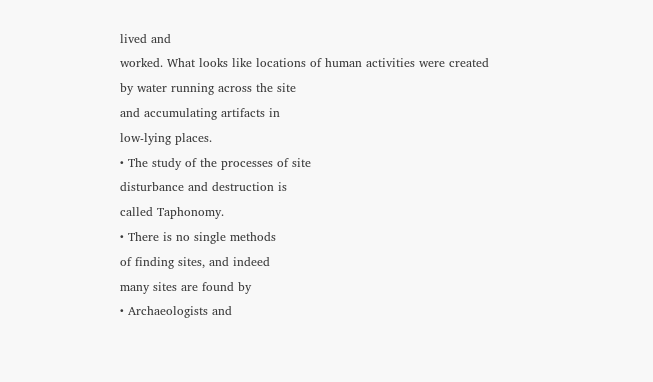lived and
worked. What looks like locations of human activities were created
by water running across the site
and accumulating artifacts in
low-lying places.
• The study of the processes of site
disturbance and destruction is
called Taphonomy.
• There is no single methods
of finding sites, and indeed
many sites are found by
• Archaeologists and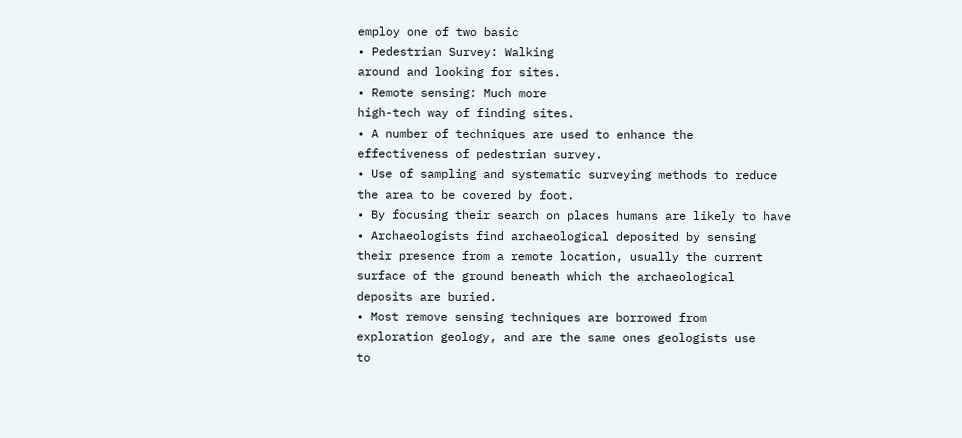employ one of two basic
• Pedestrian Survey: Walking
around and looking for sites.
• Remote sensing: Much more
high-tech way of finding sites.
• A number of techniques are used to enhance the
effectiveness of pedestrian survey.
• Use of sampling and systematic surveying methods to reduce
the area to be covered by foot.
• By focusing their search on places humans are likely to have
• Archaeologists find archaeological deposited by sensing
their presence from a remote location, usually the current
surface of the ground beneath which the archaeological
deposits are buried.
• Most remove sensing techniques are borrowed from
exploration geology, and are the same ones geologists use
to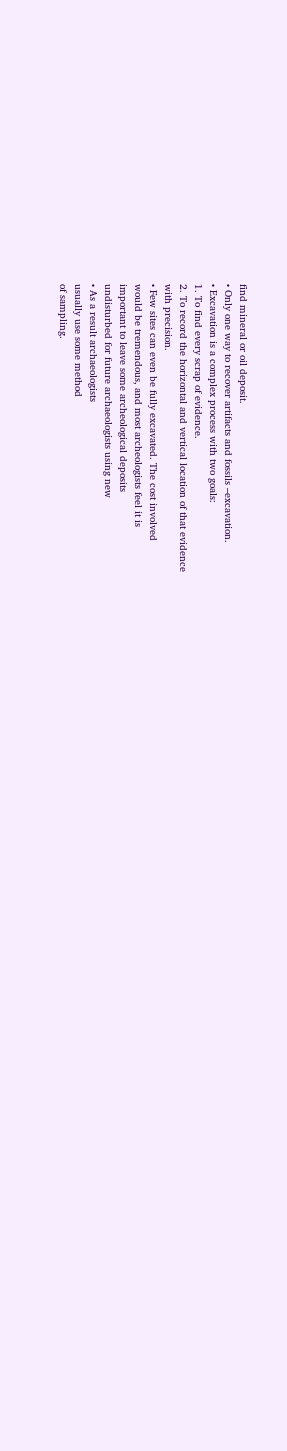find mineral or oil deposit.
• Only one way to recover artifacts and fossils –excavation.
• Excavation is a complex process with two goals:
1. To find every scrap of evidence.
2. To record the horizontal and vertical location of that evidence
with precision.
• Few sites can even be fully excavated. The cost involved
would be tremendous, and most archeologists feel it is
important to leave some archeological deposits
undisturbed for future archaeologists using new
• As a result archaeologists
usually use some method
of sampling.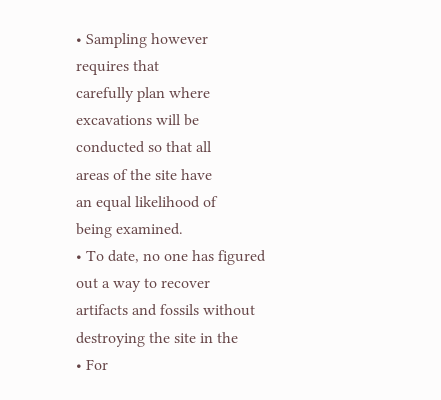• Sampling however
requires that
carefully plan where
excavations will be
conducted so that all
areas of the site have
an equal likelihood of
being examined.
• To date, no one has figured
out a way to recover
artifacts and fossils without
destroying the site in the
• For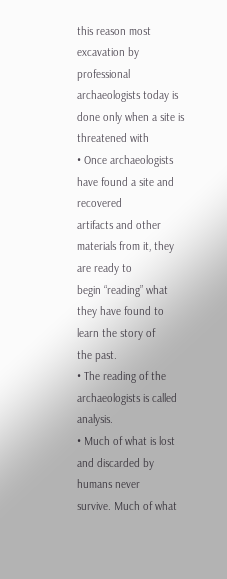this reason most
excavation by professional
archaeologists today is
done only when a site is
threatened with
• Once archaeologists have found a site and recovered
artifacts and other materials from it, they are ready to
begin “reading” what they have found to learn the story of
the past.
• The reading of the archaeologists is called analysis.
• Much of what is lost and discarded by humans never
survive. Much of what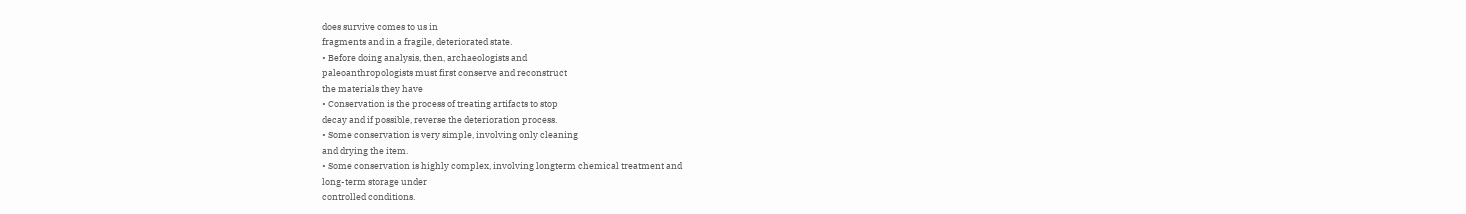does survive comes to us in
fragments and in a fragile, deteriorated state.
• Before doing analysis, then, archaeologists and
paleoanthropologists must first conserve and reconstruct
the materials they have
• Conservation is the process of treating artifacts to stop
decay and if possible, reverse the deterioration process.
• Some conservation is very simple, involving only cleaning
and drying the item.
• Some conservation is highly complex, involving longterm chemical treatment and
long-term storage under
controlled conditions.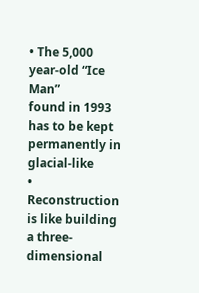• The 5,000 year-old “Ice Man”
found in 1993 has to be kept
permanently in glacial-like
• Reconstruction is like building a three-dimensional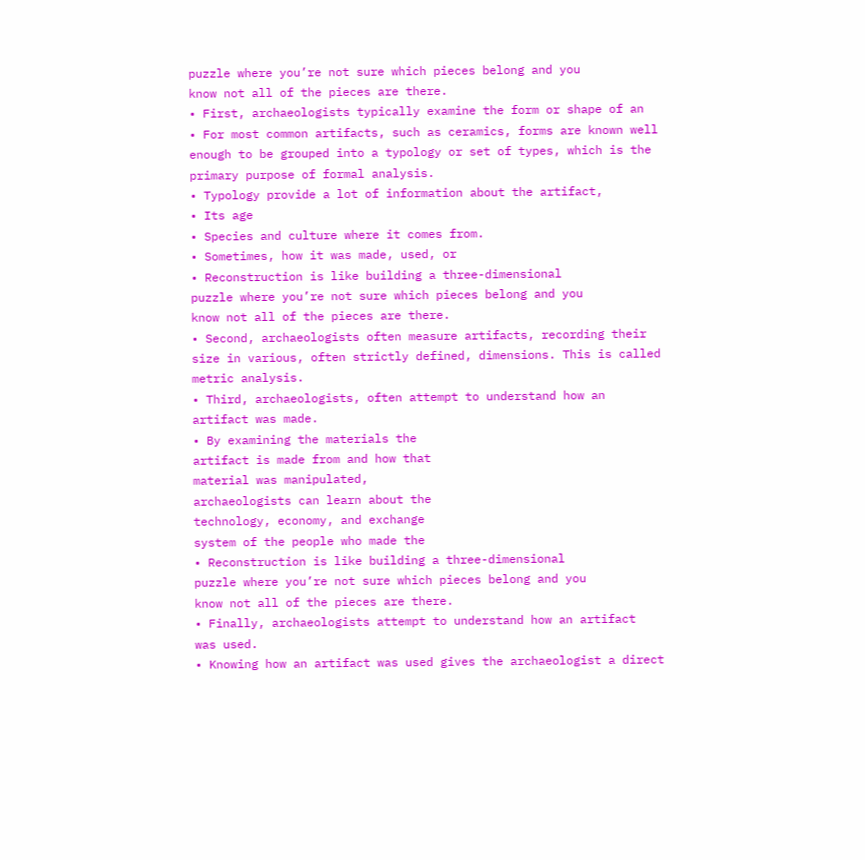puzzle where you’re not sure which pieces belong and you
know not all of the pieces are there.
• First, archaeologists typically examine the form or shape of an
• For most common artifacts, such as ceramics, forms are known well
enough to be grouped into a typology or set of types, which is the
primary purpose of formal analysis.
• Typology provide a lot of information about the artifact,
• Its age
• Species and culture where it comes from.
• Sometimes, how it was made, used, or
• Reconstruction is like building a three-dimensional
puzzle where you’re not sure which pieces belong and you
know not all of the pieces are there.
• Second, archaeologists often measure artifacts, recording their
size in various, often strictly defined, dimensions. This is called
metric analysis.
• Third, archaeologists, often attempt to understand how an
artifact was made.
• By examining the materials the
artifact is made from and how that
material was manipulated,
archaeologists can learn about the
technology, economy, and exchange
system of the people who made the
• Reconstruction is like building a three-dimensional
puzzle where you’re not sure which pieces belong and you
know not all of the pieces are there.
• Finally, archaeologists attempt to understand how an artifact
was used.
• Knowing how an artifact was used gives the archaeologist a direct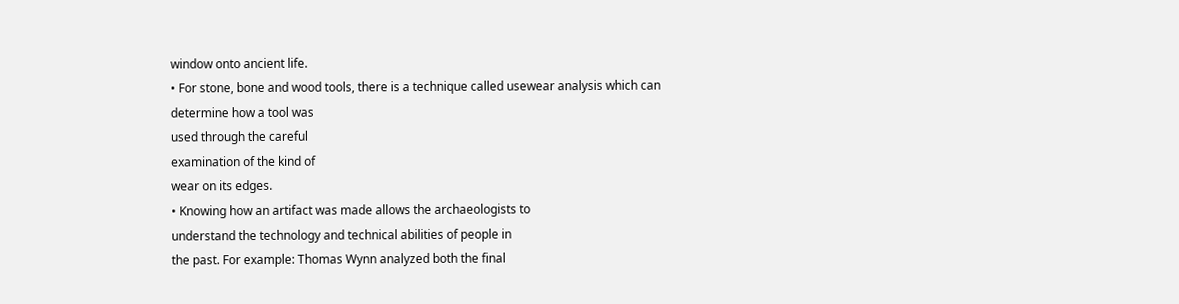window onto ancient life.
• For stone, bone and wood tools, there is a technique called usewear analysis which can
determine how a tool was
used through the careful
examination of the kind of
wear on its edges.
• Knowing how an artifact was made allows the archaeologists to
understand the technology and technical abilities of people in
the past. For example: Thomas Wynn analyzed both the final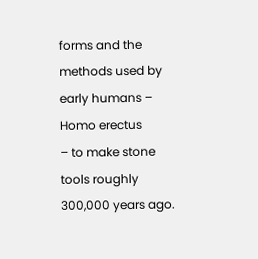forms and the methods used by early humans – Homo erectus
– to make stone tools roughly 300,000 years ago.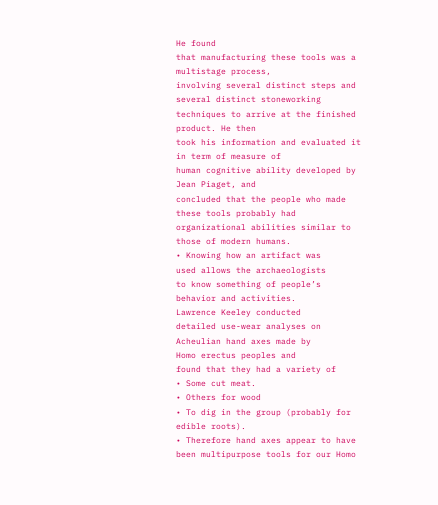He found
that manufacturing these tools was a multistage process,
involving several distinct steps and several distinct stoneworking techniques to arrive at the finished product. He then
took his information and evaluated it in term of measure of
human cognitive ability developed by Jean Piaget, and
concluded that the people who made these tools probably had
organizational abilities similar to those of modern humans.
• Knowing how an artifact was
used allows the archaeologists
to know something of people’s
behavior and activities.
Lawrence Keeley conducted
detailed use-wear analyses on
Acheulian hand axes made by
Homo erectus peoples and
found that they had a variety of
• Some cut meat.
• Others for wood
• To dig in the group (probably for
edible roots).
• Therefore hand axes appear to have
been multipurpose tools for our Homo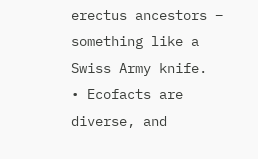erectus ancestors – something like a
Swiss Army knife.
• Ecofacts are diverse, and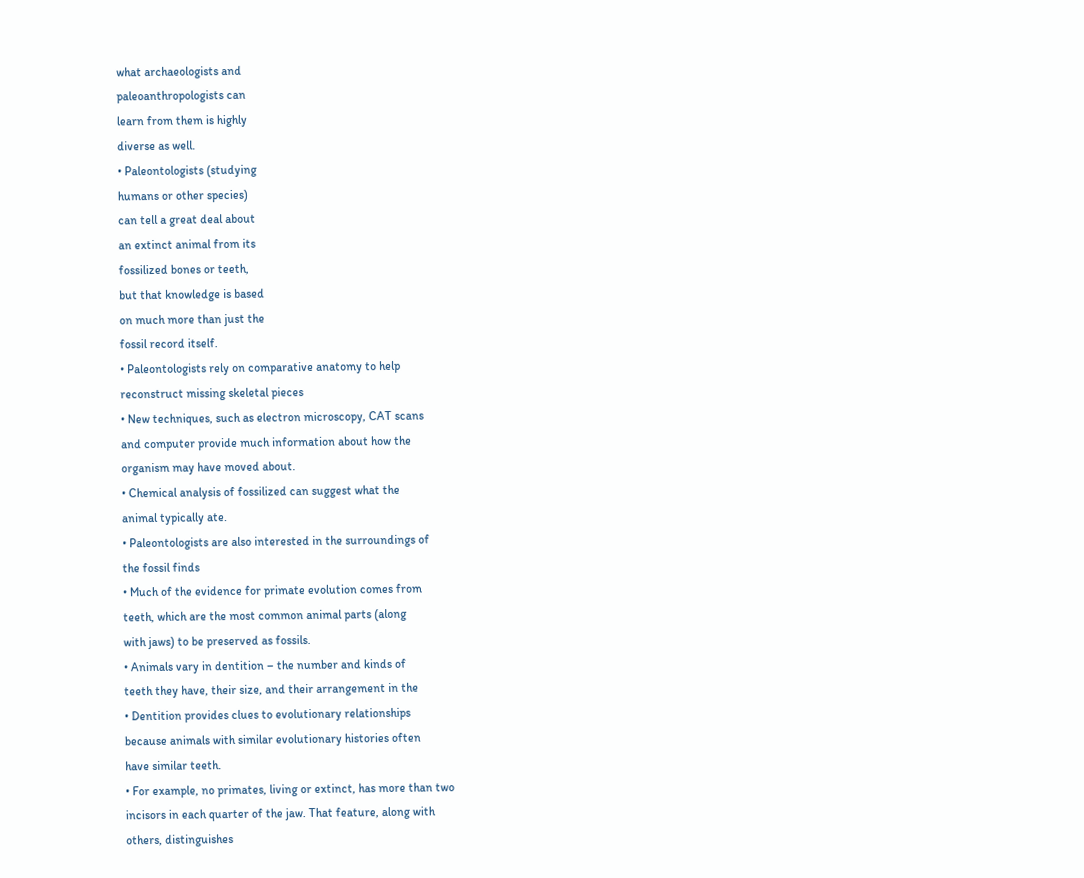what archaeologists and
paleoanthropologists can
learn from them is highly
diverse as well.
• Paleontologists (studying
humans or other species)
can tell a great deal about
an extinct animal from its
fossilized bones or teeth,
but that knowledge is based
on much more than just the
fossil record itself.
• Paleontologists rely on comparative anatomy to help
reconstruct missing skeletal pieces
• New techniques, such as electron microscopy, CAT scans
and computer provide much information about how the
organism may have moved about.
• Chemical analysis of fossilized can suggest what the
animal typically ate.
• Paleontologists are also interested in the surroundings of
the fossil finds
• Much of the evidence for primate evolution comes from
teeth, which are the most common animal parts (along
with jaws) to be preserved as fossils.
• Animals vary in dentition – the number and kinds of
teeth they have, their size, and their arrangement in the
• Dentition provides clues to evolutionary relationships
because animals with similar evolutionary histories often
have similar teeth.
• For example, no primates, living or extinct, has more than two
incisors in each quarter of the jaw. That feature, along with
others, distinguishes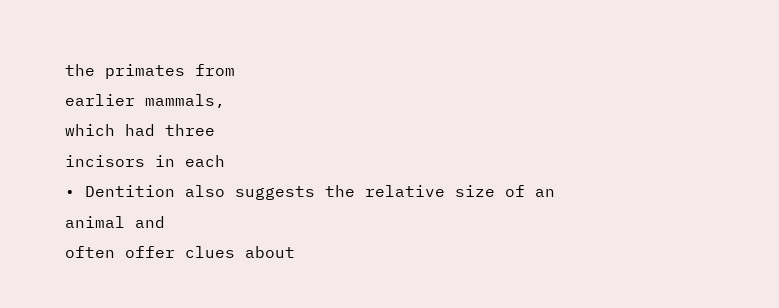the primates from
earlier mammals,
which had three
incisors in each
• Dentition also suggests the relative size of an animal and
often offer clues about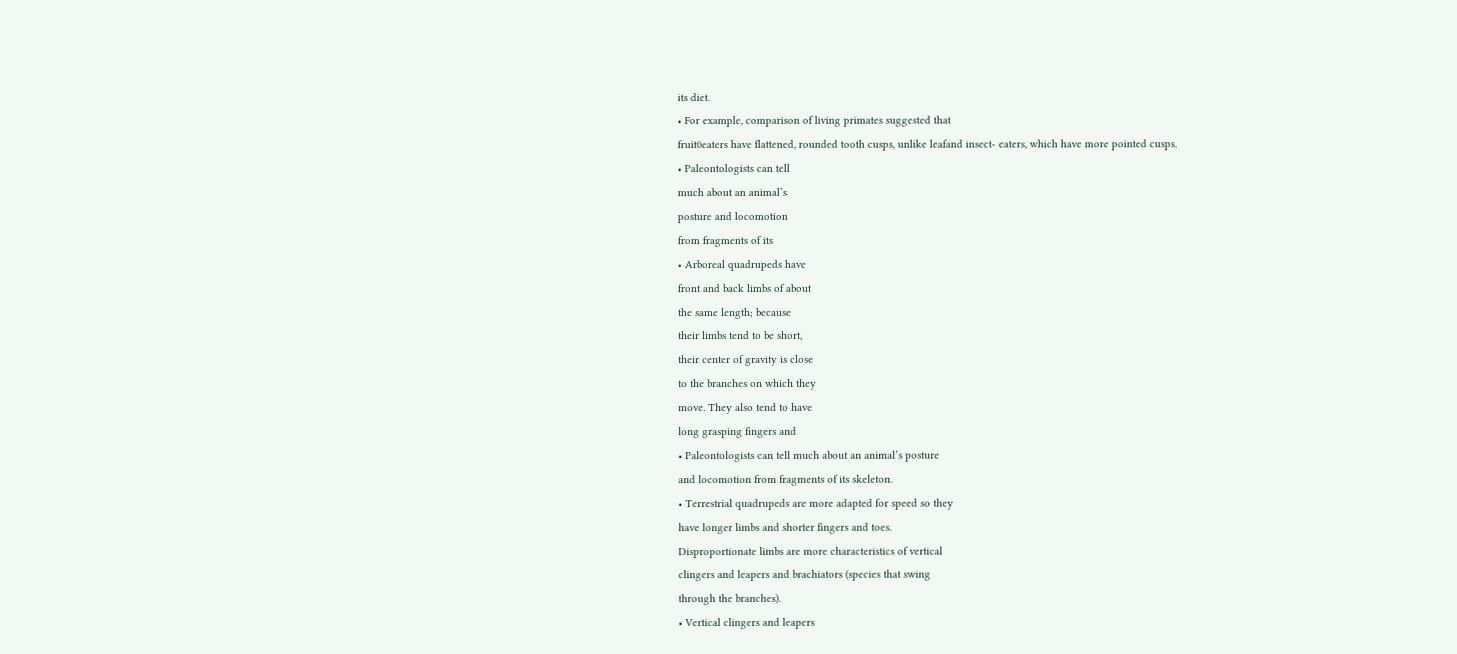its diet.
• For example, comparison of living primates suggested that
fruit0eaters have flattened, rounded tooth cusps, unlike leafand insect- eaters, which have more pointed cusps.
• Paleontologists can tell
much about an animal’s
posture and locomotion
from fragments of its
• Arboreal quadrupeds have
front and back limbs of about
the same length; because
their limbs tend to be short,
their center of gravity is close
to the branches on which they
move. They also tend to have
long grasping fingers and
• Paleontologists can tell much about an animal’s posture
and locomotion from fragments of its skeleton.
• Terrestrial quadrupeds are more adapted for speed so they
have longer limbs and shorter fingers and toes.
Disproportionate limbs are more characteristics of vertical
clingers and leapers and brachiators (species that swing
through the branches).
• Vertical clingers and leapers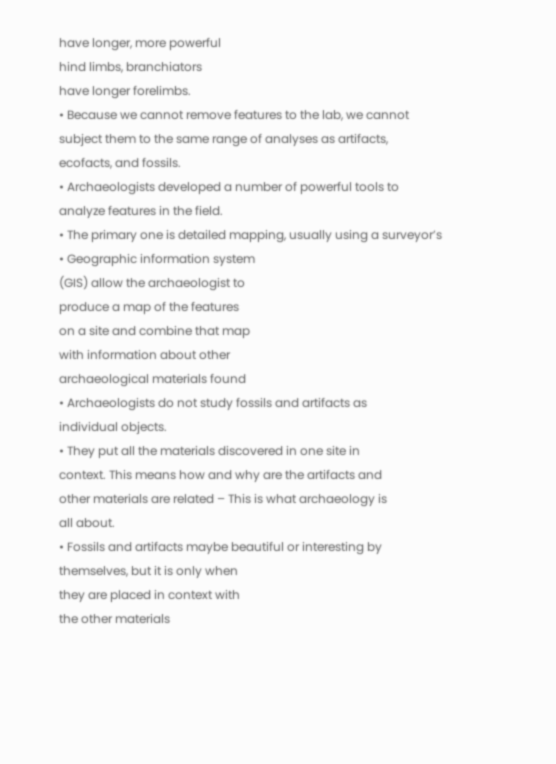have longer, more powerful
hind limbs, branchiators
have longer forelimbs.
• Because we cannot remove features to the lab, we cannot
subject them to the same range of analyses as artifacts,
ecofacts, and fossils.
• Archaeologists developed a number of powerful tools to
analyze features in the field.
• The primary one is detailed mapping, usually using a surveyor’s
• Geographic information system
(GIS) allow the archaeologist to
produce a map of the features
on a site and combine that map
with information about other
archaeological materials found
• Archaeologists do not study fossils and artifacts as
individual objects.
• They put all the materials discovered in one site in
context. This means how and why are the artifacts and
other materials are related – This is what archaeology is
all about.
• Fossils and artifacts maybe beautiful or interesting by
themselves, but it is only when
they are placed in context with
the other materials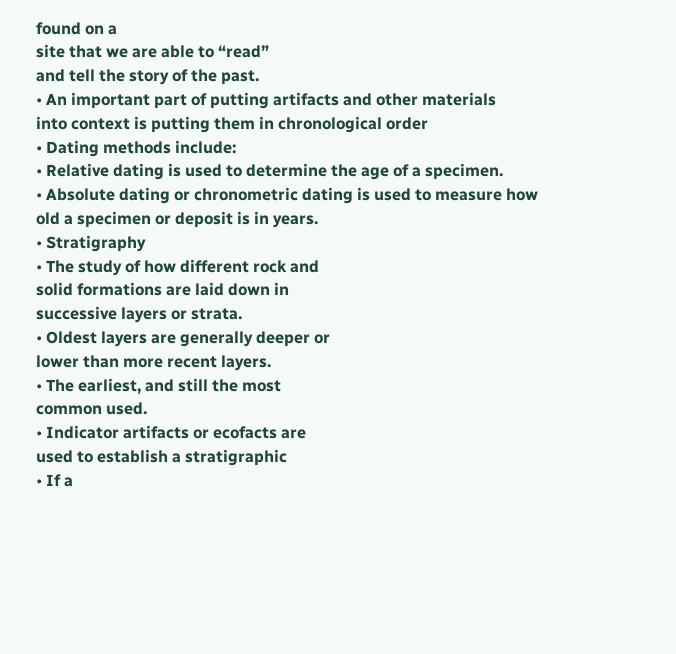found on a
site that we are able to “read”
and tell the story of the past.
• An important part of putting artifacts and other materials
into context is putting them in chronological order
• Dating methods include:
• Relative dating is used to determine the age of a specimen.
• Absolute dating or chronometric dating is used to measure how
old a specimen or deposit is in years.
• Stratigraphy
• The study of how different rock and
solid formations are laid down in
successive layers or strata.
• Oldest layers are generally deeper or
lower than more recent layers.
• The earliest, and still the most
common used.
• Indicator artifacts or ecofacts are
used to establish a stratigraphic
• If a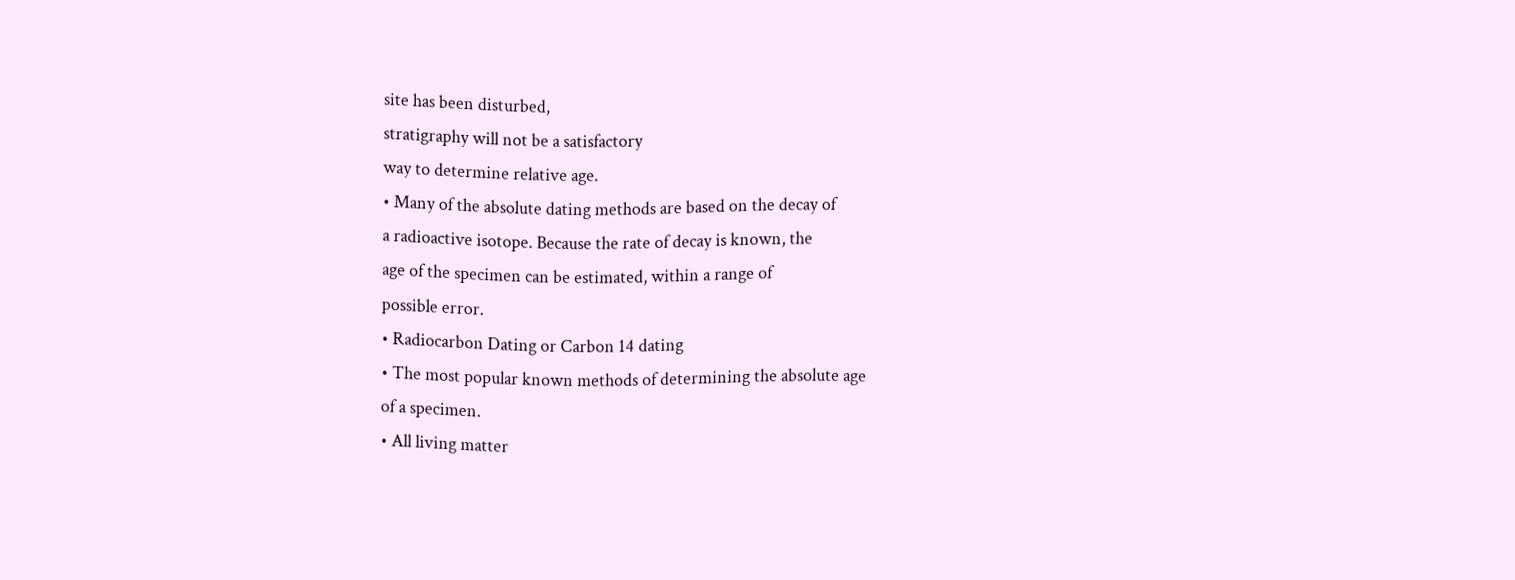site has been disturbed,
stratigraphy will not be a satisfactory
way to determine relative age.
• Many of the absolute dating methods are based on the decay of
a radioactive isotope. Because the rate of decay is known, the
age of the specimen can be estimated, within a range of
possible error.
• Radiocarbon Dating or Carbon 14 dating
• The most popular known methods of determining the absolute age
of a specimen.
• All living matter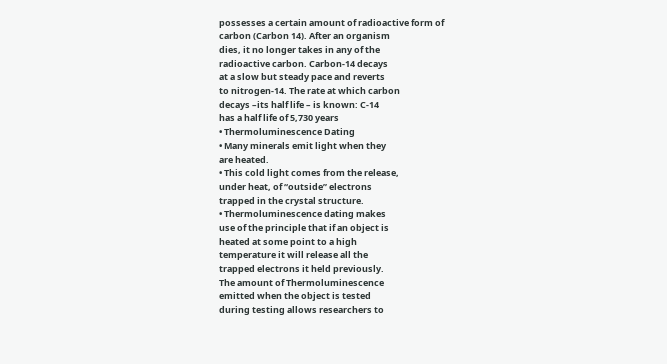possesses a certain amount of radioactive form of
carbon (Carbon 14). After an organism
dies, it no longer takes in any of the
radioactive carbon. Carbon-14 decays
at a slow but steady pace and reverts
to nitrogen-14. The rate at which carbon
decays –its half life – is known: C-14
has a half life of 5,730 years
• Thermoluminescence Dating
• Many minerals emit light when they
are heated.
• This cold light comes from the release,
under heat, of “outside” electrons
trapped in the crystal structure.
• Thermoluminescence dating makes
use of the principle that if an object is
heated at some point to a high
temperature it will release all the
trapped electrons it held previously.
The amount of Thermoluminescence
emitted when the object is tested
during testing allows researchers to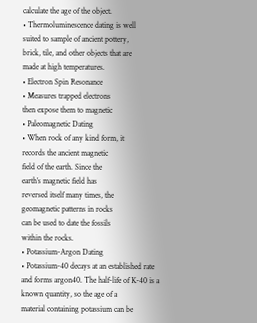calculate the age of the object.
• Thermoluminescence dating is well
suited to sample of ancient pottery,
brick, tile, and other objects that are
made at high temperatures.
• Electron Spin Resonance
• Measures trapped electrons
then expose them to magnetic
• Paleomagnetic Dating
• When rock of any kind form, it
records the ancient magnetic
field of the earth. Since the
earth’s magnetic field has
reversed itself many times, the
geomagnetic patterns in rocks
can be used to date the fossils
within the rocks.
• Potassium-Argon Dating
• Potassium-40 decays at an established rate and forms argon40. The half-life of K-40 is a known quantity, so the age of a
material containing potassium can be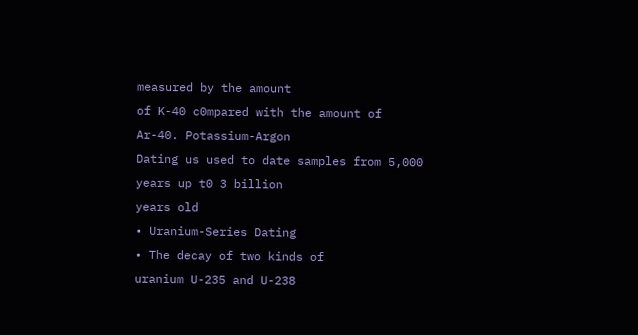measured by the amount
of K-40 c0mpared with the amount of Ar-40. Potassium-Argon
Dating us used to date samples from 5,000 years up t0 3 billion
years old
• Uranium-Series Dating
• The decay of two kinds of
uranium U-235 and U-238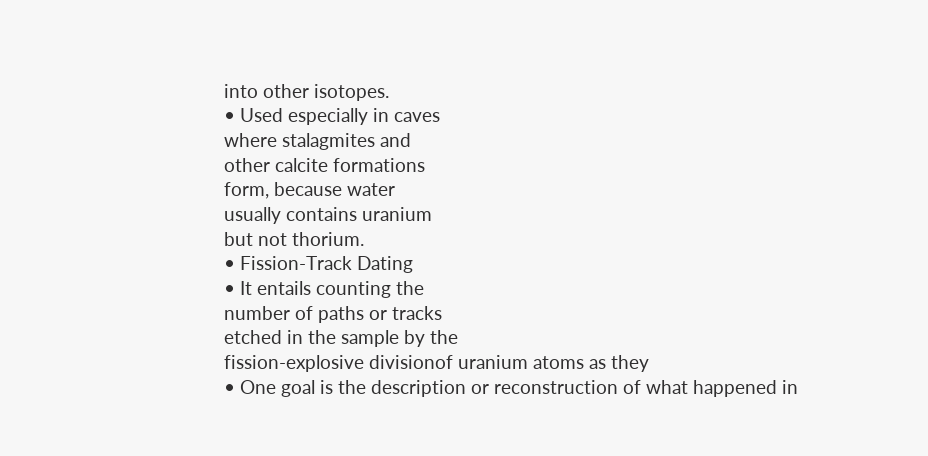into other isotopes.
• Used especially in caves
where stalagmites and
other calcite formations
form, because water
usually contains uranium
but not thorium.
• Fission-Track Dating
• It entails counting the
number of paths or tracks
etched in the sample by the
fission-explosive divisionof uranium atoms as they
• One goal is the description or reconstruction of what happened in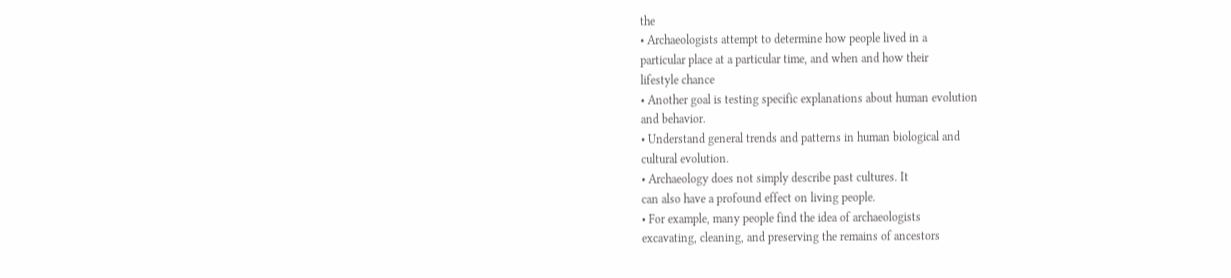the
• Archaeologists attempt to determine how people lived in a
particular place at a particular time, and when and how their
lifestyle chance
• Another goal is testing specific explanations about human evolution
and behavior.
• Understand general trends and patterns in human biological and
cultural evolution.
• Archaeology does not simply describe past cultures. It
can also have a profound effect on living people.
• For example, many people find the idea of archaeologists
excavating, cleaning, and preserving the remains of ancestors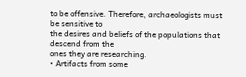to be offensive. Therefore, archaeologists must be sensitive to
the desires and beliefs of the populations that descend from the
ones they are researching.
• Artifacts from some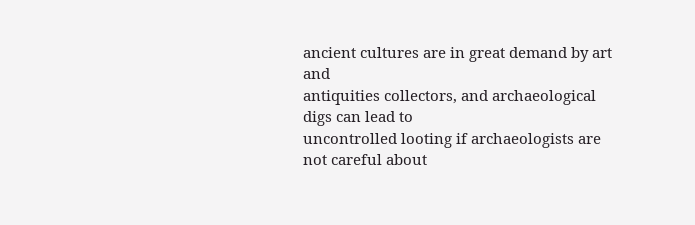ancient cultures are in great demand by art and
antiquities collectors, and archaeological digs can lead to
uncontrolled looting if archaeologists are not careful about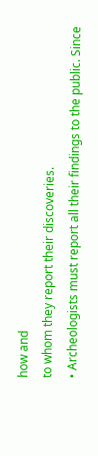how and
to whom they report their discoveries.
• Archeologists must report all their findings to the public. Since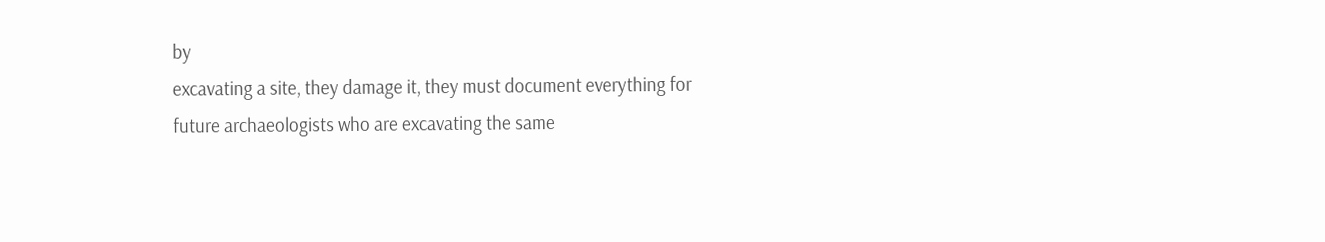by
excavating a site, they damage it, they must document everything for
future archaeologists who are excavating the same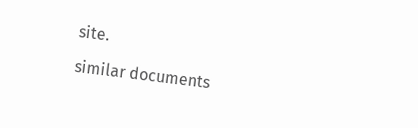site.

similar documents